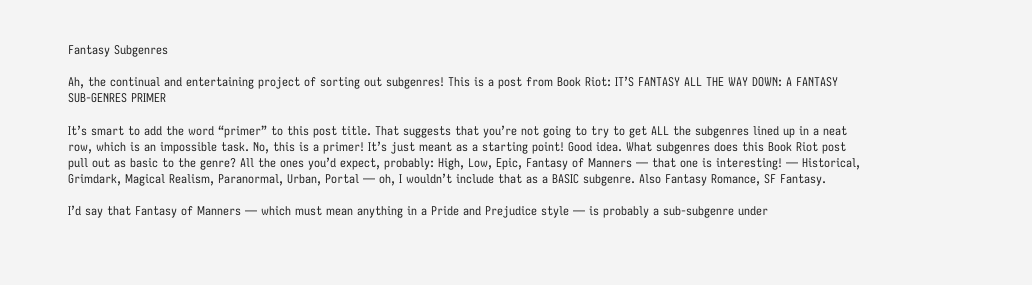Fantasy Subgenres

Ah, the continual and entertaining project of sorting out subgenres! This is a post from Book Riot: IT’S FANTASY ALL THE WAY DOWN: A FANTASY SUB-GENRES PRIMER

It’s smart to add the word “primer” to this post title. That suggests that you’re not going to try to get ALL the subgenres lined up in a neat row, which is an impossible task. No, this is a primer! It’s just meant as a starting point! Good idea. What subgenres does this Book Riot post pull out as basic to the genre? All the ones you’d expect, probably: High, Low, Epic, Fantasy of Manners — that one is interesting! — Historical, Grimdark, Magical Realism, Paranormal, Urban, Portal — oh, I wouldn’t include that as a BASIC subgenre. Also Fantasy Romance, SF Fantasy.

I’d say that Fantasy of Manners — which must mean anything in a Pride and Prejudice style — is probably a sub-subgenre under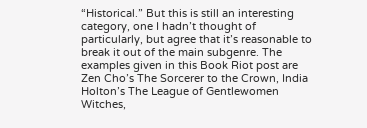“Historical.” But this is still an interesting category, one I hadn’t thought of particularly, but agree that it’s reasonable to break it out of the main subgenre. The examples given in this Book Riot post are Zen Cho’s The Sorcerer to the Crown, India Holton’s The League of Gentlewomen Witches,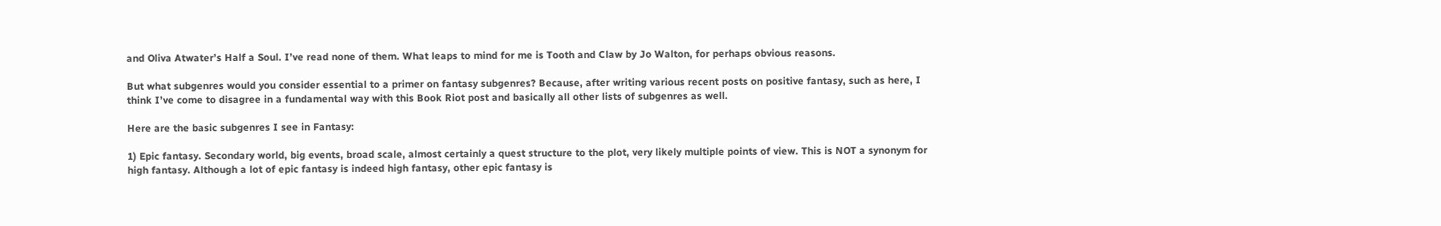and Oliva Atwater’s Half a Soul. I’ve read none of them. What leaps to mind for me is Tooth and Claw by Jo Walton, for perhaps obvious reasons.

But what subgenres would you consider essential to a primer on fantasy subgenres? Because, after writing various recent posts on positive fantasy, such as here, I think I’ve come to disagree in a fundamental way with this Book Riot post and basically all other lists of subgenres as well.

Here are the basic subgenres I see in Fantasy:

1) Epic fantasy. Secondary world, big events, broad scale, almost certainly a quest structure to the plot, very likely multiple points of view. This is NOT a synonym for high fantasy. Although a lot of epic fantasy is indeed high fantasy, other epic fantasy is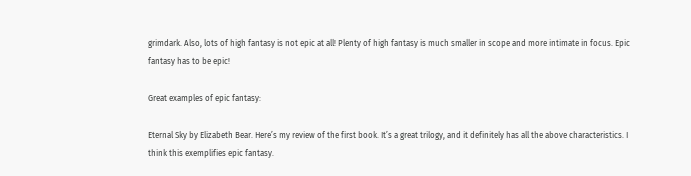grimdark. Also, lots of high fantasy is not epic at all! Plenty of high fantasy is much smaller in scope and more intimate in focus. Epic fantasy has to be epic!

Great examples of epic fantasy:

Eternal Sky by Elizabeth Bear. Here’s my review of the first book. It’s a great trilogy, and it definitely has all the above characteristics. I think this exemplifies epic fantasy.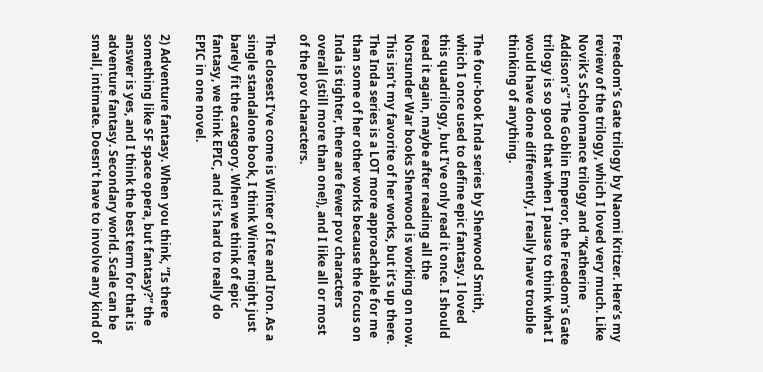Freedom’s Gate trilogy by Naomi Kritzer. Here’s my review of the trilogy, which I loved very much. Like Novik’s Scholomance trilogy and “Katherine Addison’s” The Goblin Emperor, the Freedom’s Gate trilogy is so good that when I pause to think what I would have done differently, I really have trouble thinking of anything.

The four-book Inda series by Sherwood Smith, which I once used to define epic fantasy. I loved this quadrilogy, but I’ve only read it once. I should read it again, maybe after reading all the Norsunder War books Sherwood is working on now. This isn’t my favorite of her works, but it’s up there. The Inda series is a LOT more approachable for me than some of her other works because the focus on Inda is tighter, there are fewer pov characters overall (still more than one!), and I like all or most of the pov characters.

The closest I’ve come is Winter of Ice and Iron. As a single standalone book, I think Winter might just barely fit the category. When we think of epic fantasy, we think EPIC, and it’s hard to really do EPIC in one novel.

2) Adventure fantasy. When you think, “Is there something like SF space opera, but fantasy?” the answer is yes, and I think the best term for that is adventure fantasy. Secondary world. Scale can be small, intimate. Doesn’t have to involve any kind of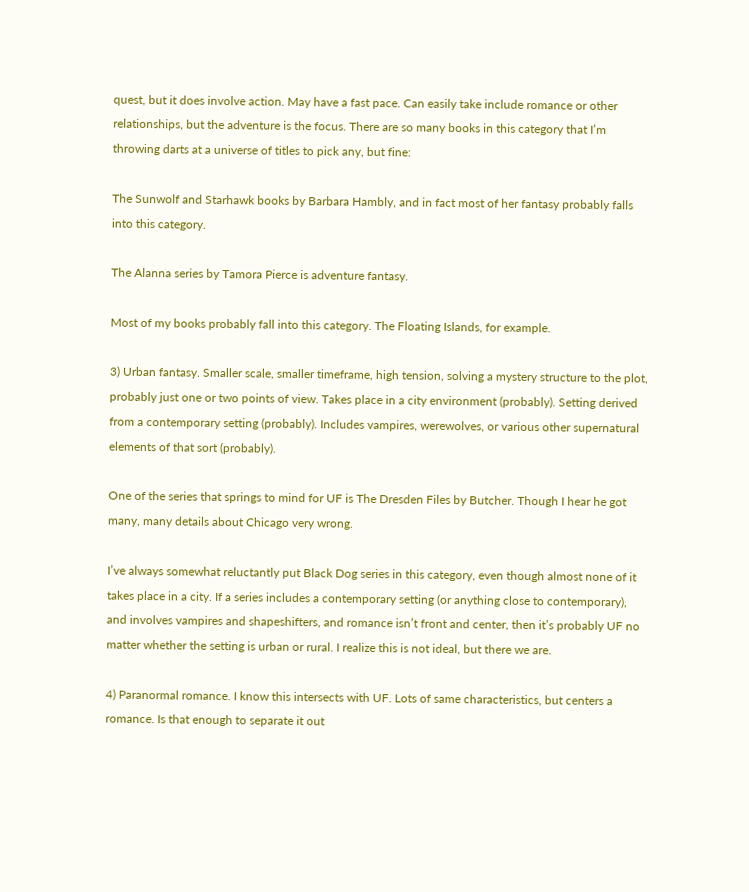quest, but it does involve action. May have a fast pace. Can easily take include romance or other relationships, but the adventure is the focus. There are so many books in this category that I’m throwing darts at a universe of titles to pick any, but fine:

The Sunwolf and Starhawk books by Barbara Hambly, and in fact most of her fantasy probably falls into this category.

The Alanna series by Tamora Pierce is adventure fantasy.

Most of my books probably fall into this category. The Floating Islands, for example.

3) Urban fantasy. Smaller scale, smaller timeframe, high tension, solving a mystery structure to the plot, probably just one or two points of view. Takes place in a city environment (probably). Setting derived from a contemporary setting (probably). Includes vampires, werewolves, or various other supernatural elements of that sort (probably).

One of the series that springs to mind for UF is The Dresden Files by Butcher. Though I hear he got many, many details about Chicago very wrong.

I’ve always somewhat reluctantly put Black Dog series in this category, even though almost none of it takes place in a city. If a series includes a contemporary setting (or anything close to contemporary), and involves vampires and shapeshifters, and romance isn’t front and center, then it’s probably UF no matter whether the setting is urban or rural. I realize this is not ideal, but there we are.

4) Paranormal romance. I know this intersects with UF. Lots of same characteristics, but centers a romance. Is that enough to separate it out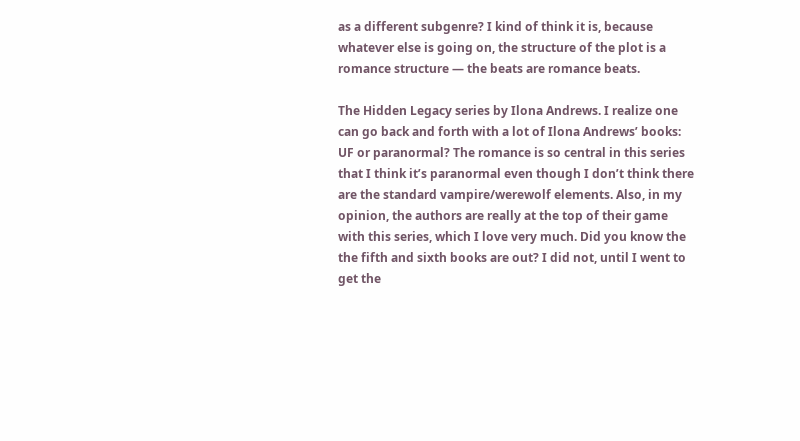as a different subgenre? I kind of think it is, because whatever else is going on, the structure of the plot is a romance structure — the beats are romance beats.

The Hidden Legacy series by Ilona Andrews. I realize one can go back and forth with a lot of Ilona Andrews’ books: UF or paranormal? The romance is so central in this series that I think it’s paranormal even though I don’t think there are the standard vampire/werewolf elements. Also, in my opinion, the authors are really at the top of their game with this series, which I love very much. Did you know the the fifth and sixth books are out? I did not, until I went to get the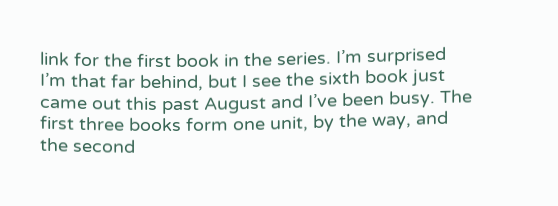link for the first book in the series. I’m surprised I’m that far behind, but I see the sixth book just came out this past August and I’ve been busy. The first three books form one unit, by the way, and the second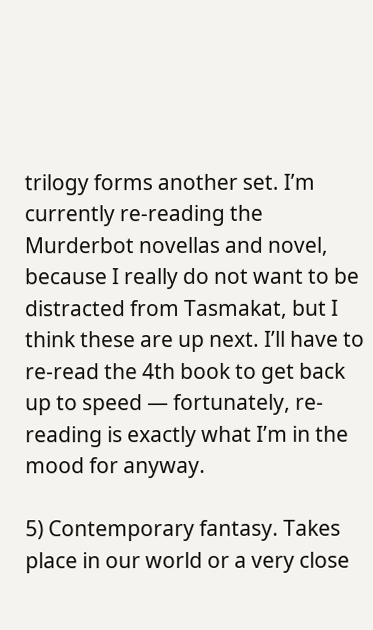trilogy forms another set. I’m currently re-reading the Murderbot novellas and novel, because I really do not want to be distracted from Tasmakat, but I think these are up next. I’ll have to re-read the 4th book to get back up to speed — fortunately, re-reading is exactly what I’m in the mood for anyway.

5) Contemporary fantasy. Takes place in our world or a very close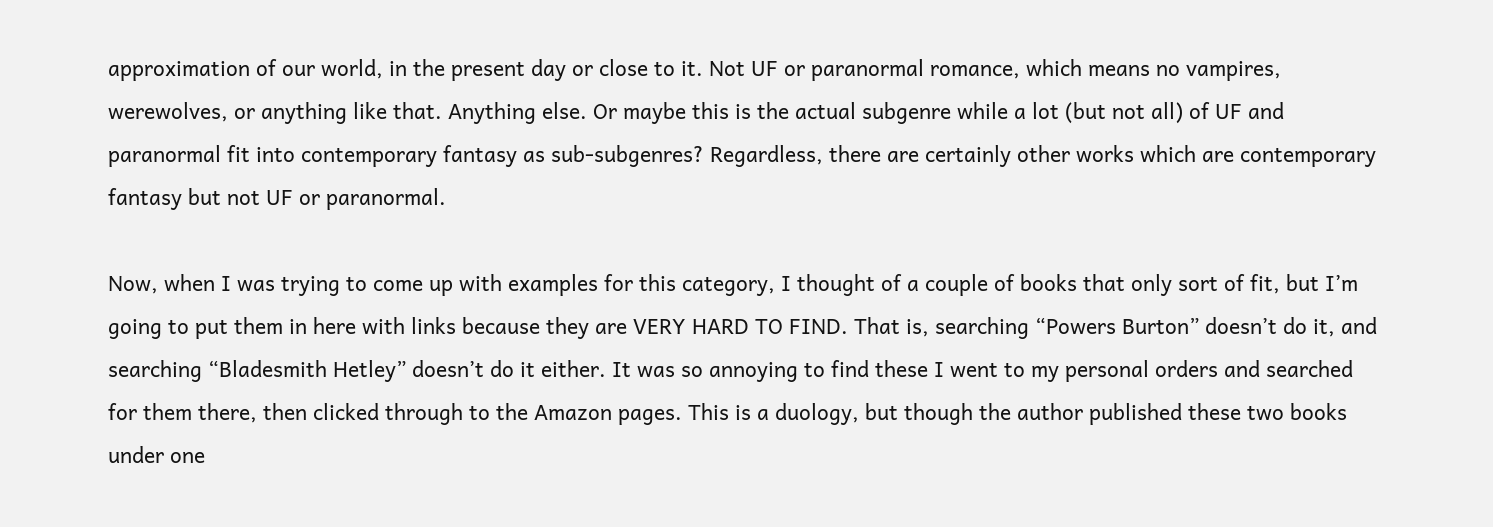approximation of our world, in the present day or close to it. Not UF or paranormal romance, which means no vampires, werewolves, or anything like that. Anything else. Or maybe this is the actual subgenre while a lot (but not all) of UF and paranormal fit into contemporary fantasy as sub-subgenres? Regardless, there are certainly other works which are contemporary fantasy but not UF or paranormal.

Now, when I was trying to come up with examples for this category, I thought of a couple of books that only sort of fit, but I’m going to put them in here with links because they are VERY HARD TO FIND. That is, searching “Powers Burton” doesn’t do it, and searching “Bladesmith Hetley” doesn’t do it either. It was so annoying to find these I went to my personal orders and searched for them there, then clicked through to the Amazon pages. This is a duology, but though the author published these two books under one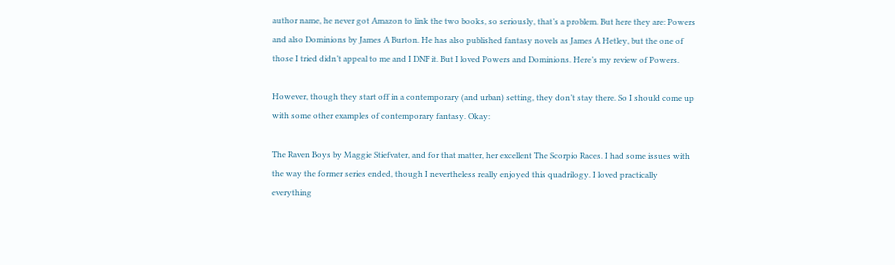author name, he never got Amazon to link the two books, so seriously, that’s a problem. But here they are: Powers and also Dominions by James A Burton. He has also published fantasy novels as James A Hetley, but the one of those I tried didn’t appeal to me and I DNF it. But I loved Powers and Dominions. Here’s my review of Powers.

However, though they start off in a contemporary (and urban) setting, they don’t stay there. So I should come up with some other examples of contemporary fantasy. Okay:

The Raven Boys by Maggie Stiefvater, and for that matter, her excellent The Scorpio Races. I had some issues with the way the former series ended, though I nevertheless really enjoyed this quadrilogy. I loved practically everything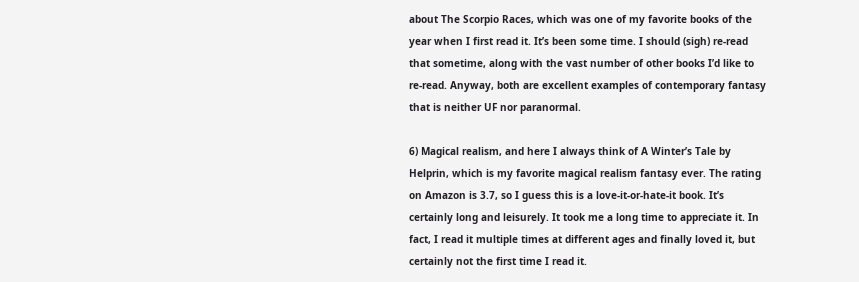about The Scorpio Races, which was one of my favorite books of the year when I first read it. It’s been some time. I should (sigh) re-read that sometime, along with the vast number of other books I’d like to re-read. Anyway, both are excellent examples of contemporary fantasy that is neither UF nor paranormal.

6) Magical realism, and here I always think of A Winter’s Tale by Helprin, which is my favorite magical realism fantasy ever. The rating on Amazon is 3.7, so I guess this is a love-it-or-hate-it book. It’s certainly long and leisurely. It took me a long time to appreciate it. In fact, I read it multiple times at different ages and finally loved it, but certainly not the first time I read it.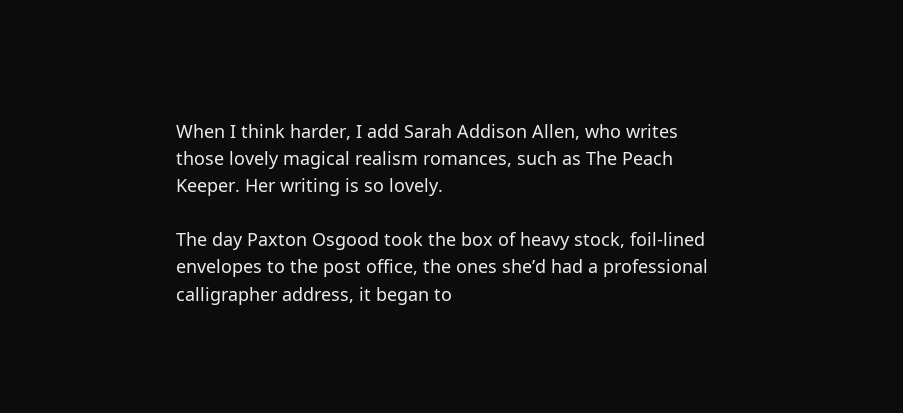When I think harder, I add Sarah Addison Allen, who writes those lovely magical realism romances, such as The Peach Keeper. Her writing is so lovely.

The day Paxton Osgood took the box of heavy stock, foil-lined envelopes to the post office, the ones she’d had a professional calligrapher address, it began to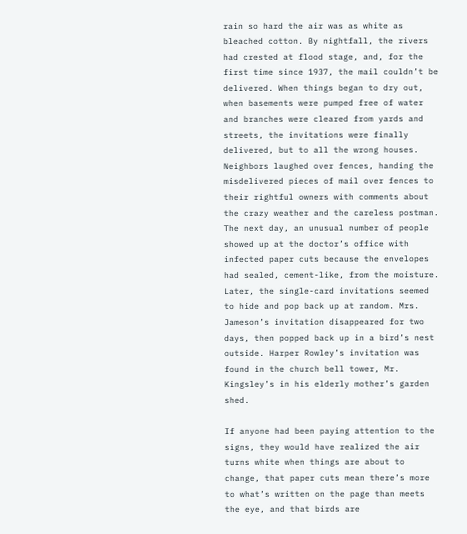rain so hard the air was as white as bleached cotton. By nightfall, the rivers had crested at flood stage, and, for the first time since 1937, the mail couldn’t be delivered. When things began to dry out, when basements were pumped free of water and branches were cleared from yards and streets, the invitations were finally delivered, but to all the wrong houses. Neighbors laughed over fences, handing the misdelivered pieces of mail over fences to their rightful owners with comments about the crazy weather and the careless postman. The next day, an unusual number of people showed up at the doctor’s office with infected paper cuts because the envelopes had sealed, cement-like, from the moisture. Later, the single-card invitations seemed to hide and pop back up at random. Mrs. Jameson’s invitation disappeared for two days, then popped back up in a bird’s nest outside. Harper Rowley’s invitation was found in the church bell tower, Mr. Kingsley’s in his elderly mother’s garden shed.

If anyone had been paying attention to the signs, they would have realized the air turns white when things are about to change, that paper cuts mean there’s more to what’s written on the page than meets the eye, and that birds are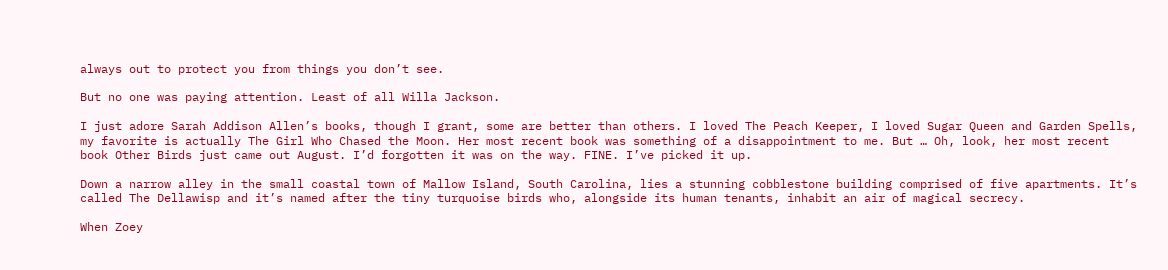always out to protect you from things you don’t see.

But no one was paying attention. Least of all Willa Jackson.

I just adore Sarah Addison Allen’s books, though I grant, some are better than others. I loved The Peach Keeper, I loved Sugar Queen and Garden Spells, my favorite is actually The Girl Who Chased the Moon. Her most recent book was something of a disappointment to me. But … Oh, look, her most recent book Other Birds just came out August. I’d forgotten it was on the way. FINE. I’ve picked it up.

Down a narrow alley in the small coastal town of Mallow Island, South Carolina, lies a stunning cobblestone building comprised of five apartments. It’s called The Dellawisp and it’s named after the tiny turquoise birds who, alongside its human tenants, inhabit an air of magical secrecy.

When Zoey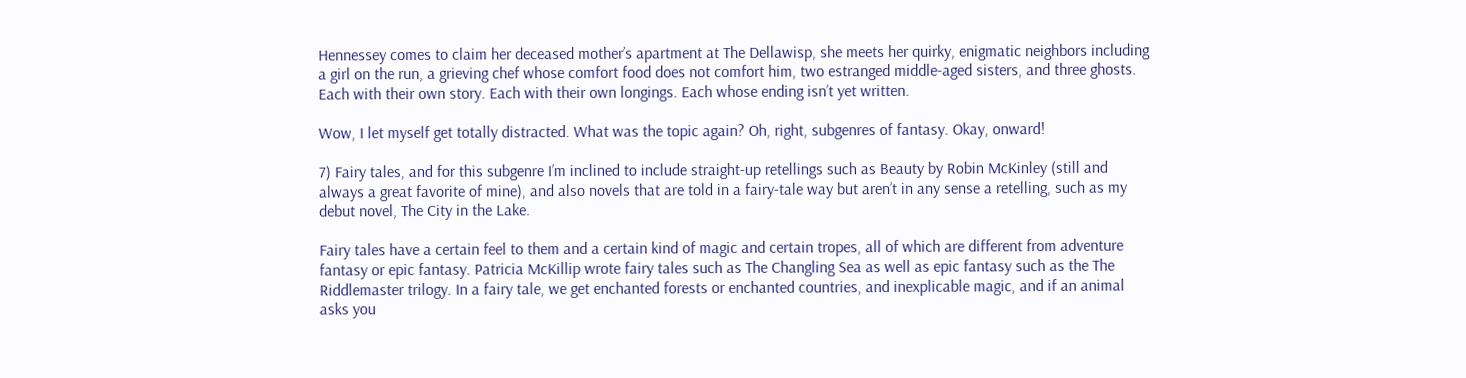Hennessey comes to claim her deceased mother’s apartment at The Dellawisp, she meets her quirky, enigmatic neighbors including a girl on the run, a grieving chef whose comfort food does not comfort him, two estranged middle-aged sisters, and three ghosts. Each with their own story. Each with their own longings. Each whose ending isn’t yet written.

Wow, I let myself get totally distracted. What was the topic again? Oh, right, subgenres of fantasy. Okay, onward!

7) Fairy tales, and for this subgenre I’m inclined to include straight-up retellings such as Beauty by Robin McKinley (still and always a great favorite of mine), and also novels that are told in a fairy-tale way but aren’t in any sense a retelling, such as my debut novel, The City in the Lake.

Fairy tales have a certain feel to them and a certain kind of magic and certain tropes, all of which are different from adventure fantasy or epic fantasy. Patricia McKillip wrote fairy tales such as The Changling Sea as well as epic fantasy such as the The Riddlemaster trilogy. In a fairy tale, we get enchanted forests or enchanted countries, and inexplicable magic, and if an animal asks you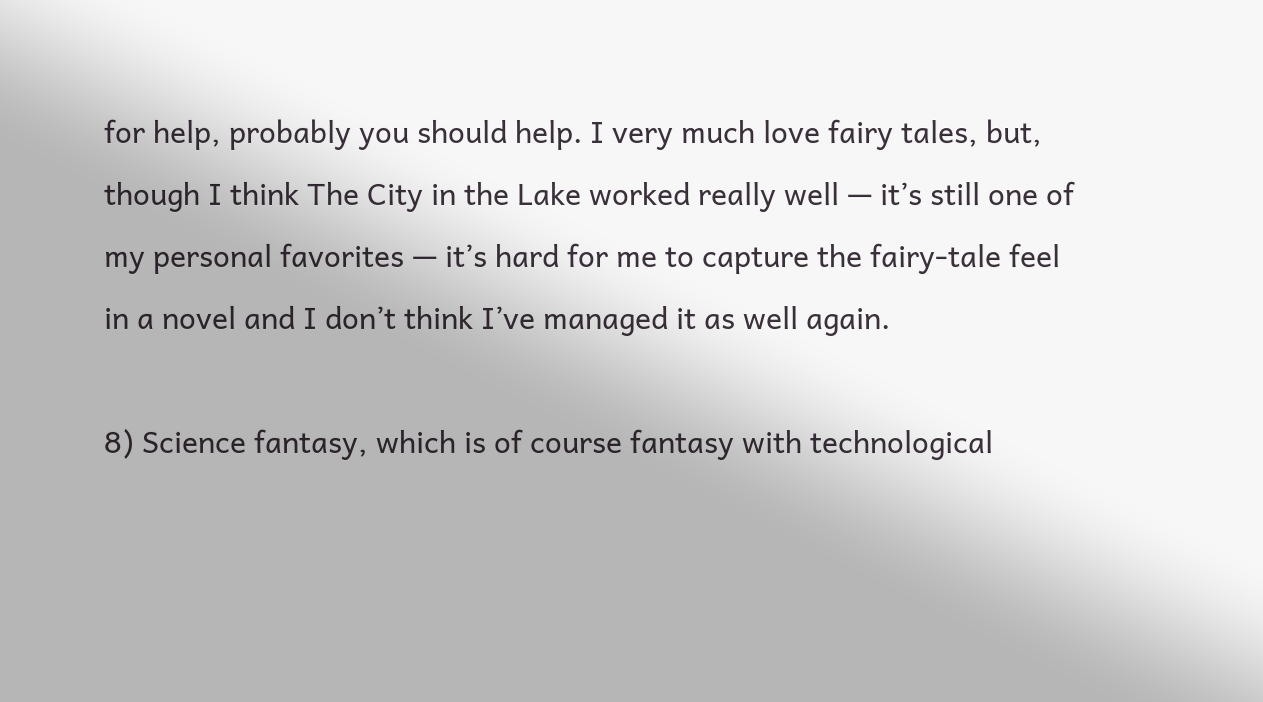for help, probably you should help. I very much love fairy tales, but, though I think The City in the Lake worked really well — it’s still one of my personal favorites — it’s hard for me to capture the fairy-tale feel in a novel and I don’t think I’ve managed it as well again.

8) Science fantasy, which is of course fantasy with technological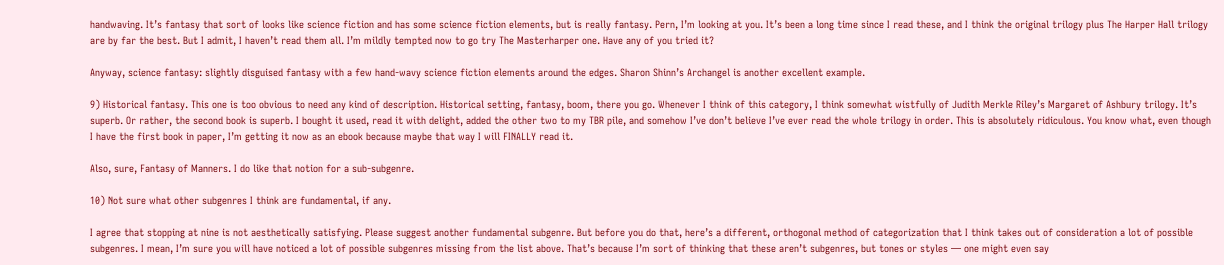handwaving. It’s fantasy that sort of looks like science fiction and has some science fiction elements, but is really fantasy. Pern, I’m looking at you. It’s been a long time since I read these, and I think the original trilogy plus The Harper Hall trilogy are by far the best. But I admit, I haven’t read them all. I’m mildly tempted now to go try The Masterharper one. Have any of you tried it?

Anyway, science fantasy: slightly disguised fantasy with a few hand-wavy science fiction elements around the edges. Sharon Shinn’s Archangel is another excellent example.

9) Historical fantasy. This one is too obvious to need any kind of description. Historical setting, fantasy, boom, there you go. Whenever I think of this category, I think somewhat wistfully of Judith Merkle Riley’s Margaret of Ashbury trilogy. It’s superb. Or rather, the second book is superb. I bought it used, read it with delight, added the other two to my TBR pile, and somehow I’ve don’t believe I’ve ever read the whole trilogy in order. This is absolutely ridiculous. You know what, even though I have the first book in paper, I’m getting it now as an ebook because maybe that way I will FINALLY read it.

Also, sure, Fantasy of Manners. I do like that notion for a sub-subgenre.

10) Not sure what other subgenres I think are fundamental, if any.

I agree that stopping at nine is not aesthetically satisfying. Please suggest another fundamental subgenre. But before you do that, here’s a different, orthogonal method of categorization that I think takes out of consideration a lot of possible subgenres. I mean, I’m sure you will have noticed a lot of possible subgenres missing from the list above. That’s because I’m sort of thinking that these aren’t subgenres, but tones or styles — one might even say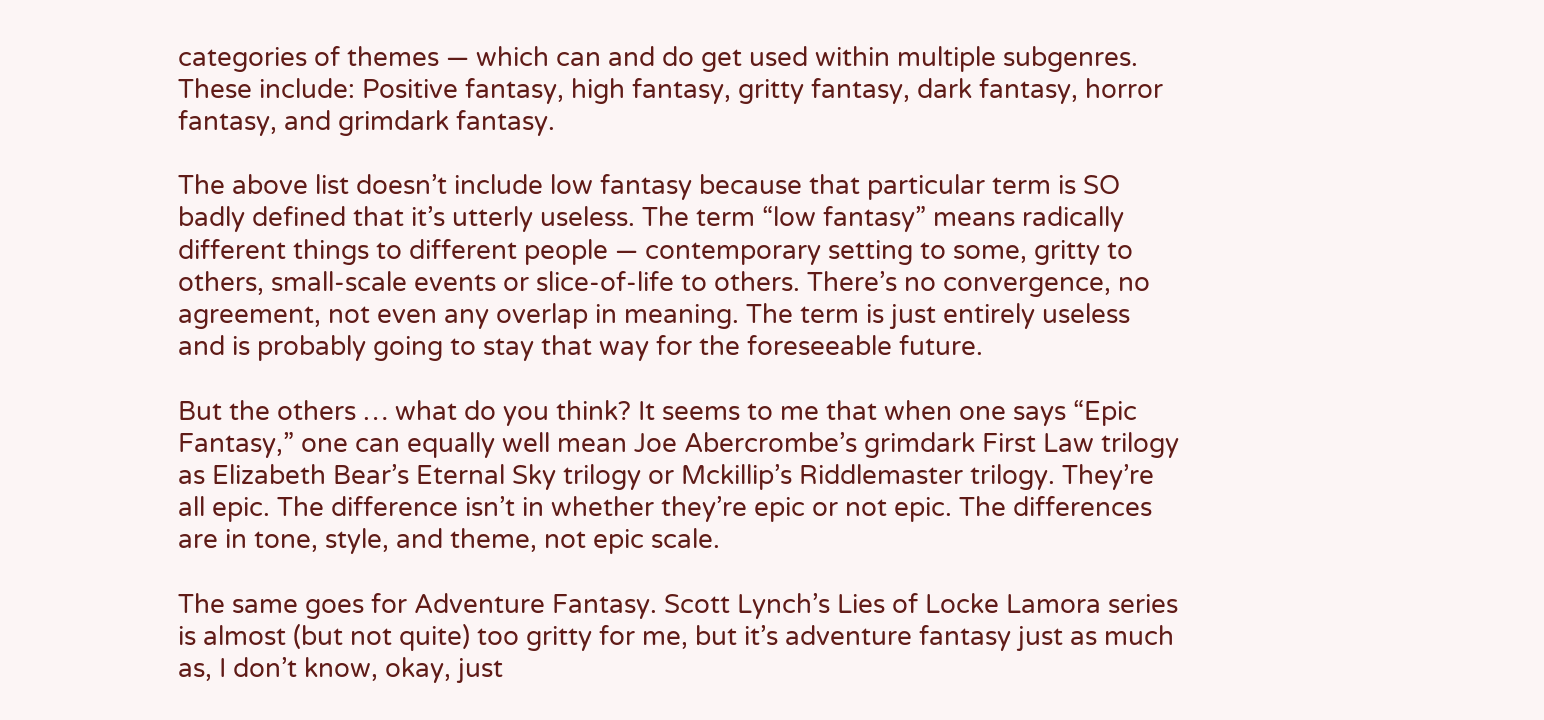categories of themes — which can and do get used within multiple subgenres. These include: Positive fantasy, high fantasy, gritty fantasy, dark fantasy, horror fantasy, and grimdark fantasy.

The above list doesn’t include low fantasy because that particular term is SO badly defined that it’s utterly useless. The term “low fantasy” means radically different things to different people — contemporary setting to some, gritty to others, small-scale events or slice-of-life to others. There’s no convergence, no agreement, not even any overlap in meaning. The term is just entirely useless and is probably going to stay that way for the foreseeable future.

But the others … what do you think? It seems to me that when one says “Epic Fantasy,” one can equally well mean Joe Abercrombe’s grimdark First Law trilogy as Elizabeth Bear’s Eternal Sky trilogy or Mckillip’s Riddlemaster trilogy. They’re all epic. The difference isn’t in whether they’re epic or not epic. The differences are in tone, style, and theme, not epic scale.

The same goes for Adventure Fantasy. Scott Lynch’s Lies of Locke Lamora series is almost (but not quite) too gritty for me, but it’s adventure fantasy just as much as, I don’t know, okay, just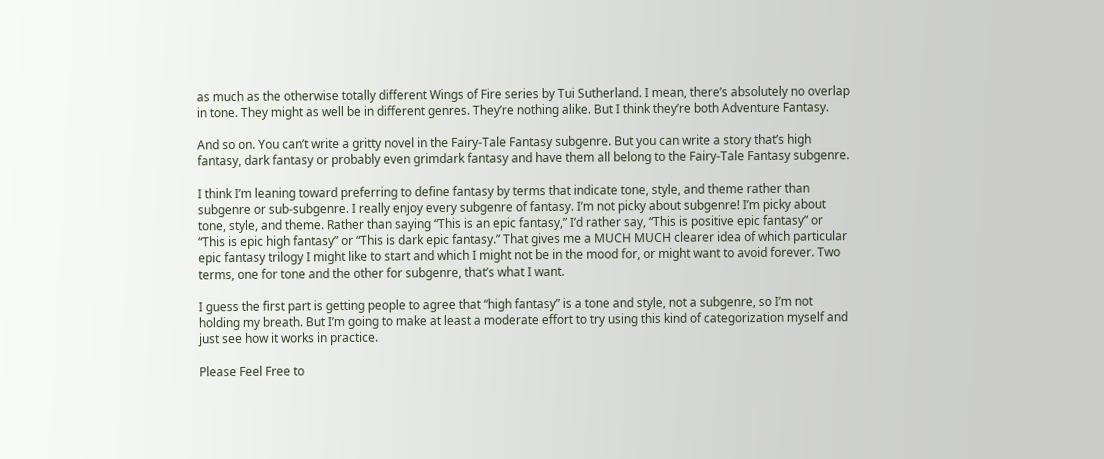as much as the otherwise totally different Wings of Fire series by Tui Sutherland. I mean, there’s absolutely no overlap in tone. They might as well be in different genres. They’re nothing alike. But I think they’re both Adventure Fantasy.

And so on. You can’t write a gritty novel in the Fairy-Tale Fantasy subgenre. But you can write a story that’s high fantasy, dark fantasy or probably even grimdark fantasy and have them all belong to the Fairy-Tale Fantasy subgenre.

I think I’m leaning toward preferring to define fantasy by terms that indicate tone, style, and theme rather than subgenre or sub-subgenre. I really enjoy every subgenre of fantasy. I’m not picky about subgenre! I’m picky about tone, style, and theme. Rather than saying “This is an epic fantasy,” I’d rather say, “This is positive epic fantasy” or “This is epic high fantasy” or “This is dark epic fantasy.” That gives me a MUCH MUCH clearer idea of which particular epic fantasy trilogy I might like to start and which I might not be in the mood for, or might want to avoid forever. Two terms, one for tone and the other for subgenre, that’s what I want.

I guess the first part is getting people to agree that “high fantasy” is a tone and style, not a subgenre, so I’m not holding my breath. But I’m going to make at least a moderate effort to try using this kind of categorization myself and just see how it works in practice.

Please Feel Free to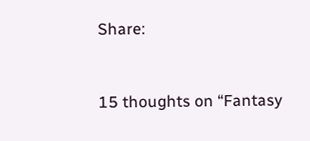Share:


15 thoughts on “Fantasy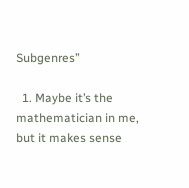Subgenres”

  1. Maybe it’s the mathematician in me, but it makes sense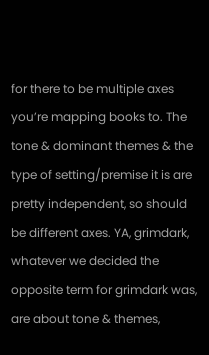for there to be multiple axes you’re mapping books to. The tone & dominant themes & the type of setting/premise it is are pretty independent, so should be different axes. YA, grimdark, whatever we decided the opposite term for grimdark was, are about tone & themes,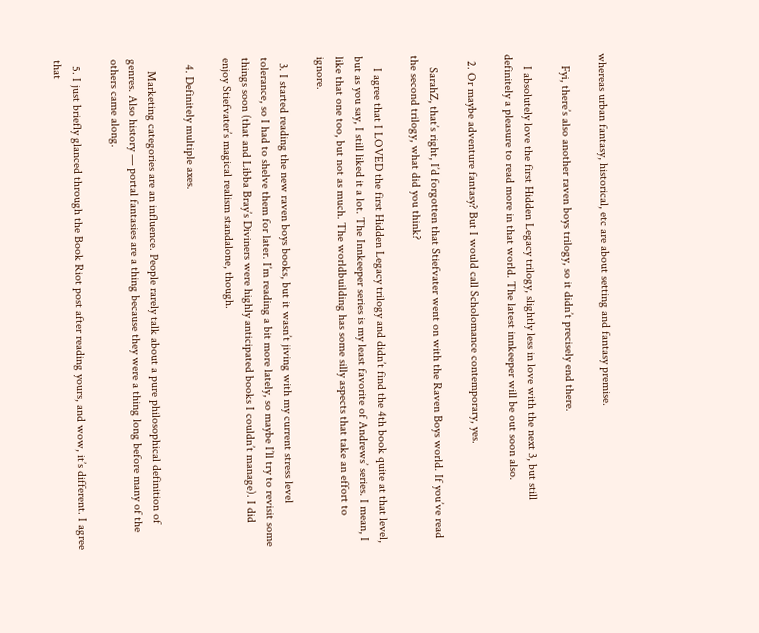whereas urban fantasy, historical, etc are about setting and fantasy premise.

    Fyi, there’s also another raven boys trilogy, so it didn’t precisely end there.

    I absolutely love the first Hidden Legacy trilogy, slightly less in love with the next 3, but still definitely a pleasure to read more in that world. The latest innkeeper will be out soon also.

  2. Or maybe adventure fantasy? But I would call Scholomance contemporary, yes.

    SarahZ, that’s right, I’d forgotten that Stiefvater went on with the Raven Boys world. If you’ve read the second trilogy, what did you think?

    I agree that I LOVED the first Hidden Legacy trilogy and didn’t find the 4th book quite at that level, but as you say, I still liked it a lot. The Innkeeper series is my least favorite of Andrews’ series. I mean, I like that one too, but not as much. The worldbuilding has some silly aspects that take an effort to ignore.

  3. I started reading the new raven boys books, but it wasn’t jiving with my current stress level tolerance, so I had to shelve them for later. I’m reading a bit more lately, so maybe I’ll try to revisit some things soon (that and Libba Bray’s Diviners were highly anticipated books I couldn’t manage). I did enjoy Stiefvater’s magical realism standalone, though.

  4. Definitely multiple axes.

    Marketing categories are an influence. People rarely talk about a pure philosophical definition of genres. Also history — portal fantasies are a thing because they were a thing long before many of the others came along.

  5. I just briefly glanced through the Book Riot post after reading yours, and wow, it’s different. I agree that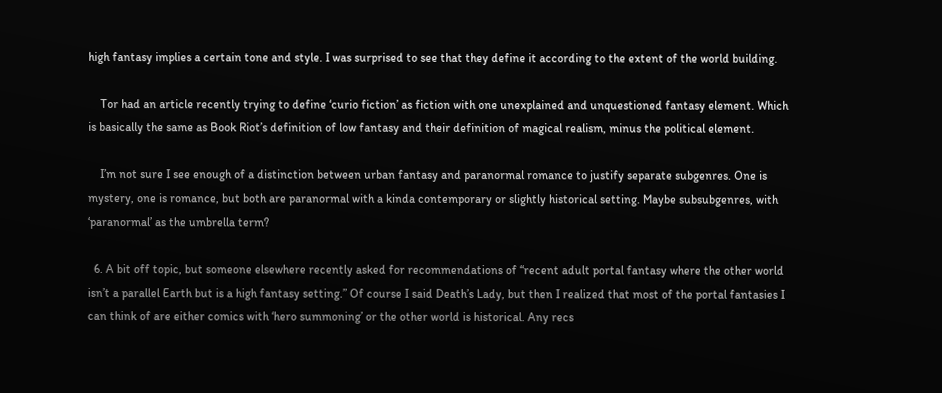high fantasy implies a certain tone and style. I was surprised to see that they define it according to the extent of the world building.

    Tor had an article recently trying to define ‘curio fiction’ as fiction with one unexplained and unquestioned fantasy element. Which is basically the same as Book Riot’s definition of low fantasy and their definition of magical realism, minus the political element.

    I’m not sure I see enough of a distinction between urban fantasy and paranormal romance to justify separate subgenres. One is mystery, one is romance, but both are paranormal with a kinda contemporary or slightly historical setting. Maybe subsubgenres, with ‘paranormal’ as the umbrella term?

  6. A bit off topic, but someone elsewhere recently asked for recommendations of “recent adult portal fantasy where the other world isn’t a parallel Earth but is a high fantasy setting.” Of course I said Death’s Lady, but then I realized that most of the portal fantasies I can think of are either comics with ‘hero summoning’ or the other world is historical. Any recs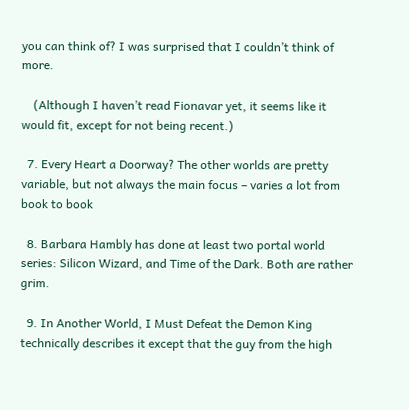you can think of? I was surprised that I couldn’t think of more.

    (Although I haven’t read Fionavar yet, it seems like it would fit, except for not being recent.)

  7. Every Heart a Doorway? The other worlds are pretty variable, but not always the main focus – varies a lot from book to book

  8. Barbara Hambly has done at least two portal world series: Silicon Wizard, and Time of the Dark. Both are rather grim.

  9. In Another World, I Must Defeat the Demon King technically describes it except that the guy from the high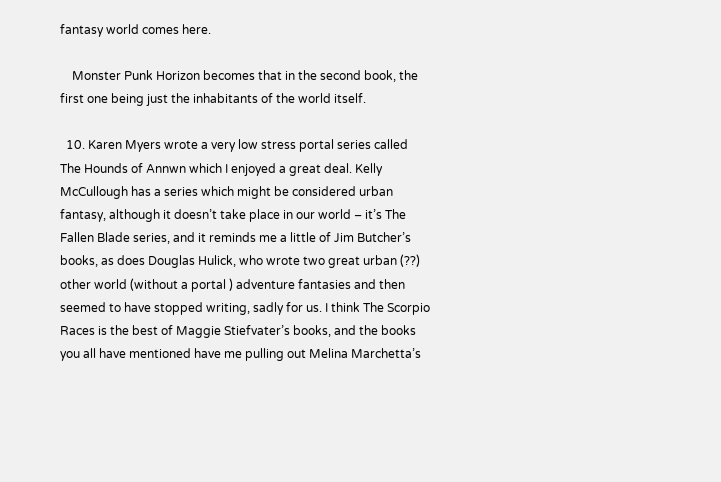fantasy world comes here.

    Monster Punk Horizon becomes that in the second book, the first one being just the inhabitants of the world itself.

  10. Karen Myers wrote a very low stress portal series called The Hounds of Annwn which I enjoyed a great deal. Kelly McCullough has a series which might be considered urban fantasy, although it doesn’t take place in our world – it’s The Fallen Blade series, and it reminds me a little of Jim Butcher’s books, as does Douglas Hulick, who wrote two great urban (??) other world (without a portal ) adventure fantasies and then seemed to have stopped writing, sadly for us. I think The Scorpio Races is the best of Maggie Stiefvater’s books, and the books you all have mentioned have me pulling out Melina Marchetta’s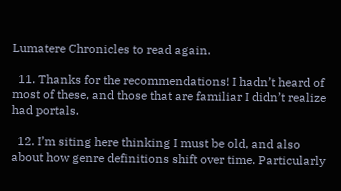Lumatere Chronicles to read again.

  11. Thanks for the recommendations! I hadn’t heard of most of these, and those that are familiar I didn’t realize had portals.

  12. I’m siting here thinking I must be old, and also about how genre definitions shift over time. Particularly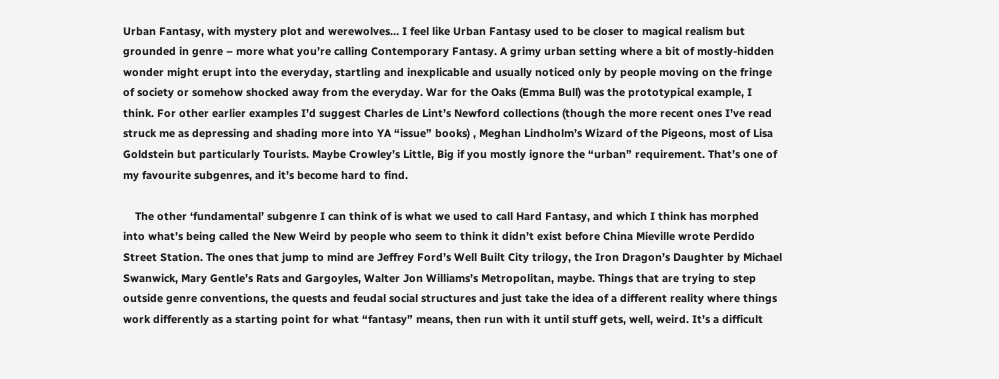Urban Fantasy, with mystery plot and werewolves… I feel like Urban Fantasy used to be closer to magical realism but grounded in genre – more what you’re calling Contemporary Fantasy. A grimy urban setting where a bit of mostly-hidden wonder might erupt into the everyday, startling and inexplicable and usually noticed only by people moving on the fringe of society or somehow shocked away from the everyday. War for the Oaks (Emma Bull) was the prototypical example, I think. For other earlier examples I’d suggest Charles de Lint’s Newford collections (though the more recent ones I’ve read struck me as depressing and shading more into YA “issue” books) , Meghan Lindholm’s Wizard of the Pigeons, most of Lisa Goldstein but particularly Tourists. Maybe Crowley’s Little, Big if you mostly ignore the “urban” requirement. That’s one of my favourite subgenres, and it’s become hard to find.

    The other ‘fundamental’ subgenre I can think of is what we used to call Hard Fantasy, and which I think has morphed into what’s being called the New Weird by people who seem to think it didn’t exist before China Mieville wrote Perdido Street Station. The ones that jump to mind are Jeffrey Ford’s Well Built City trilogy, the Iron Dragon’s Daughter by Michael Swanwick, Mary Gentle’s Rats and Gargoyles, Walter Jon Williams’s Metropolitan, maybe. Things that are trying to step outside genre conventions, the quests and feudal social structures and just take the idea of a different reality where things work differently as a starting point for what “fantasy” means, then run with it until stuff gets, well, weird. It’s a difficult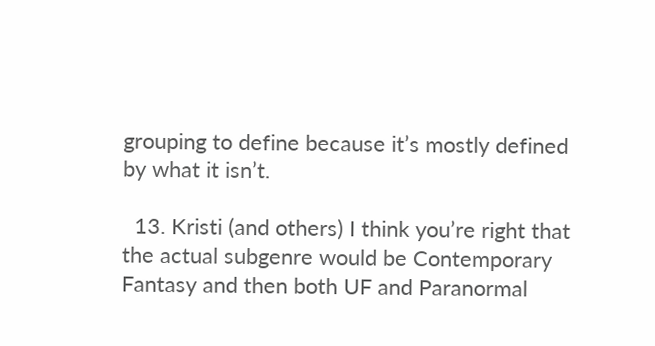grouping to define because it’s mostly defined by what it isn’t.

  13. Kristi (and others) I think you’re right that the actual subgenre would be Contemporary Fantasy and then both UF and Paranormal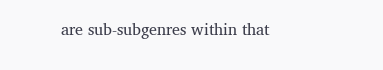are sub-subgenres within that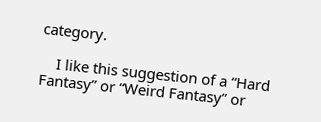category.

    I like this suggestion of a “Hard Fantasy” or “Weird Fantasy” or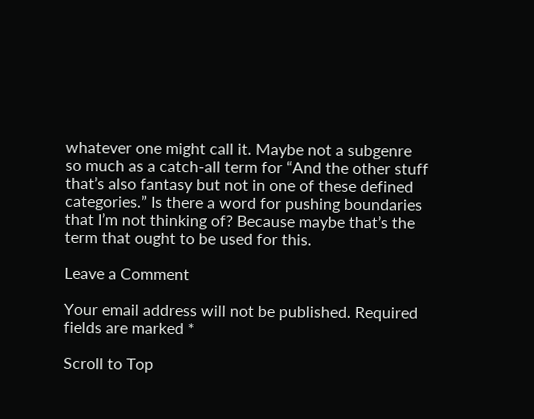whatever one might call it. Maybe not a subgenre so much as a catch-all term for “And the other stuff that’s also fantasy but not in one of these defined categories.” Is there a word for pushing boundaries that I’m not thinking of? Because maybe that’s the term that ought to be used for this.

Leave a Comment

Your email address will not be published. Required fields are marked *

Scroll to Top